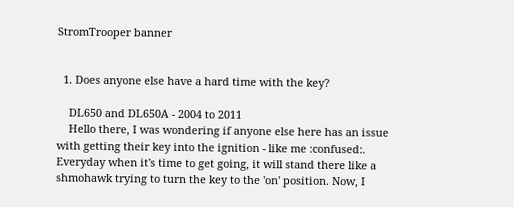StromTrooper banner


  1. Does anyone else have a hard time with the key?

    DL650 and DL650A - 2004 to 2011
    Hello there, I was wondering if anyone else here has an issue with getting their key into the ignition - like me :confused:. Everyday when it's time to get going, it will stand there like a shmohawk trying to turn the key to the 'on' position. Now, I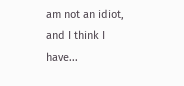am not an idiot, and I think I have...